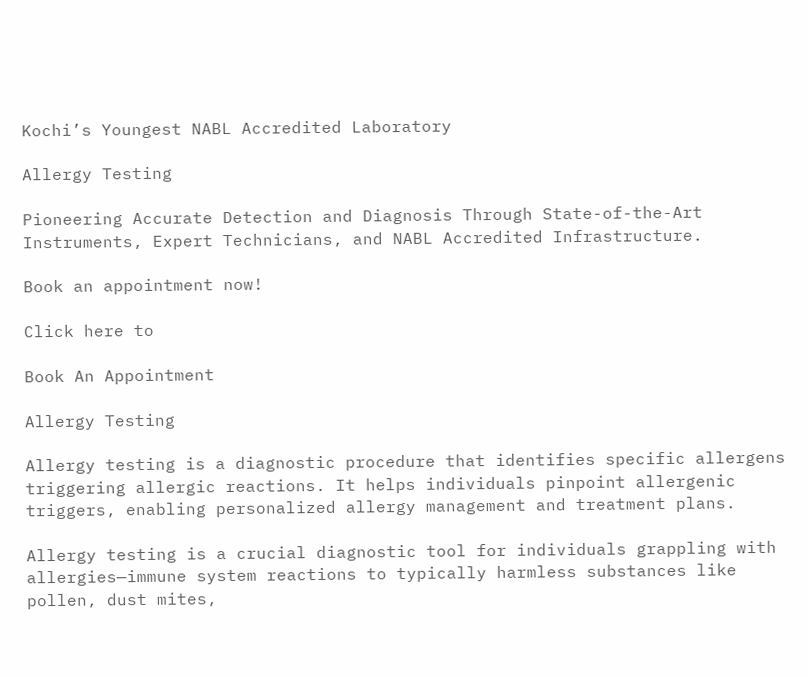Kochi’s Youngest NABL Accredited Laboratory

Allergy Testing

Pioneering Accurate Detection and Diagnosis Through State-of-the-Art Instruments, Expert Technicians, and NABL Accredited Infrastructure.

Book an appointment now!

Click here to

Book An Appointment

Allergy Testing

Allergy testing is a diagnostic procedure that identifies specific allergens triggering allergic reactions. It helps individuals pinpoint allergenic triggers, enabling personalized allergy management and treatment plans.

Allergy testing is a crucial diagnostic tool for individuals grappling with allergies—immune system reactions to typically harmless substances like pollen, dust mites,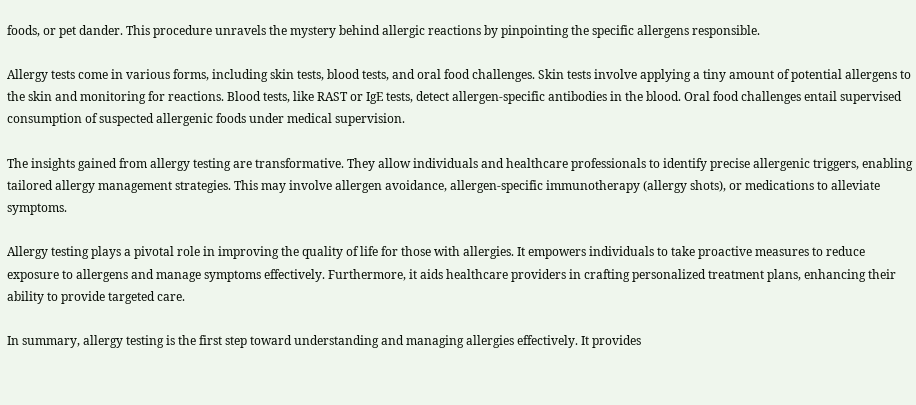foods, or pet dander. This procedure unravels the mystery behind allergic reactions by pinpointing the specific allergens responsible.

Allergy tests come in various forms, including skin tests, blood tests, and oral food challenges. Skin tests involve applying a tiny amount of potential allergens to the skin and monitoring for reactions. Blood tests, like RAST or IgE tests, detect allergen-specific antibodies in the blood. Oral food challenges entail supervised consumption of suspected allergenic foods under medical supervision.

The insights gained from allergy testing are transformative. They allow individuals and healthcare professionals to identify precise allergenic triggers, enabling tailored allergy management strategies. This may involve allergen avoidance, allergen-specific immunotherapy (allergy shots), or medications to alleviate symptoms.

Allergy testing plays a pivotal role in improving the quality of life for those with allergies. It empowers individuals to take proactive measures to reduce exposure to allergens and manage symptoms effectively. Furthermore, it aids healthcare providers in crafting personalized treatment plans, enhancing their ability to provide targeted care.

In summary, allergy testing is the first step toward understanding and managing allergies effectively. It provides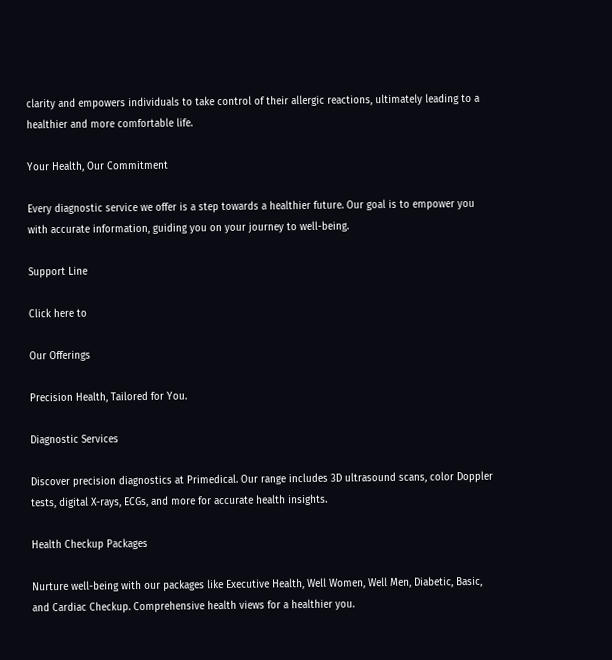clarity and empowers individuals to take control of their allergic reactions, ultimately leading to a healthier and more comfortable life.

Your Health, Our Commitment

Every diagnostic service we offer is a step towards a healthier future. Our goal is to empower you with accurate information, guiding you on your journey to well-being.

Support Line

Click here to

Our Offerings

Precision Health, Tailored for You.

Diagnostic Services

Discover precision diagnostics at Primedical. Our range includes 3D ultrasound scans, color Doppler tests, digital X-rays, ECGs, and more for accurate health insights.

Health Checkup Packages

Nurture well-being with our packages like Executive Health, Well Women, Well Men, Diabetic, Basic, and Cardiac Checkup. Comprehensive health views for a healthier you.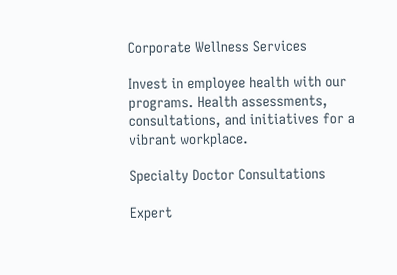Corporate Wellness Services

Invest in employee health with our programs. Health assessments, consultations, and initiatives for a vibrant workplace.

Specialty Doctor Consultations

Expert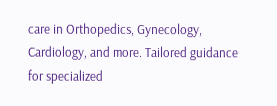care in Orthopedics, Gynecology, Cardiology, and more. Tailored guidance for specialized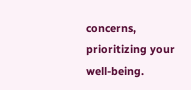concerns, prioritizing your well-being.